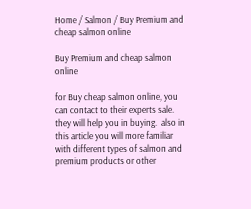Home / Salmon / Buy Premium and cheap salmon online

Buy Premium and cheap salmon online

for Buy cheap salmon online, you can contact to their experts sale. they will help you in buying.  also in this article you will more familiar with different types of salmon and premium products or other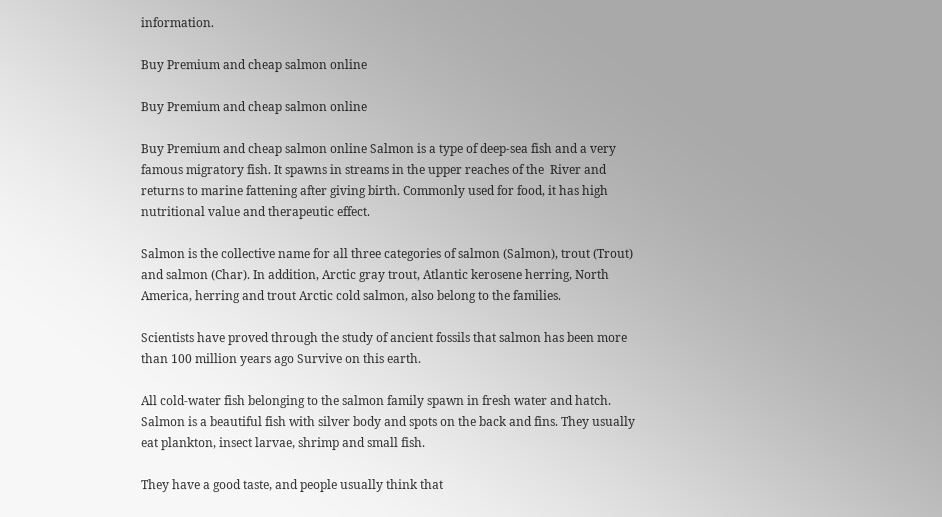information.

Buy Premium and cheap salmon online

Buy Premium and cheap salmon online

Buy Premium and cheap salmon online Salmon is a type of deep-sea fish and a very famous migratory fish. It spawns in streams in the upper reaches of the  River and returns to marine fattening after giving birth. Commonly used for food, it has high nutritional value and therapeutic effect.

Salmon is the collective name for all three categories of salmon (Salmon), trout (Trout) and salmon (Char). In addition, Arctic gray trout, Atlantic kerosene herring, North America, herring and trout Arctic cold salmon, also belong to the families.

Scientists have proved through the study of ancient fossils that salmon has been more than 100 million years ago Survive on this earth.

All cold-water fish belonging to the salmon family spawn in fresh water and hatch. Salmon is a beautiful fish with silver body and spots on the back and fins. They usually eat plankton, insect larvae, shrimp and small fish.

They have a good taste, and people usually think that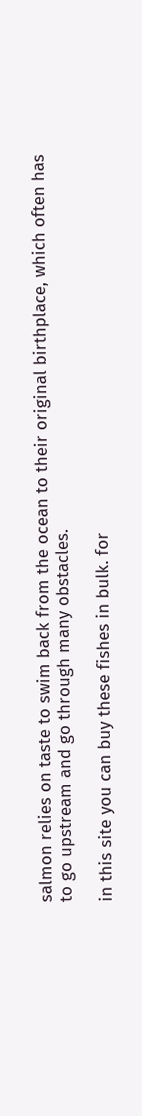salmon relies on taste to swim back from the ocean to their original birthplace, which often has to go upstream and go through many obstacles.

in this site you can buy these fishes in bulk. for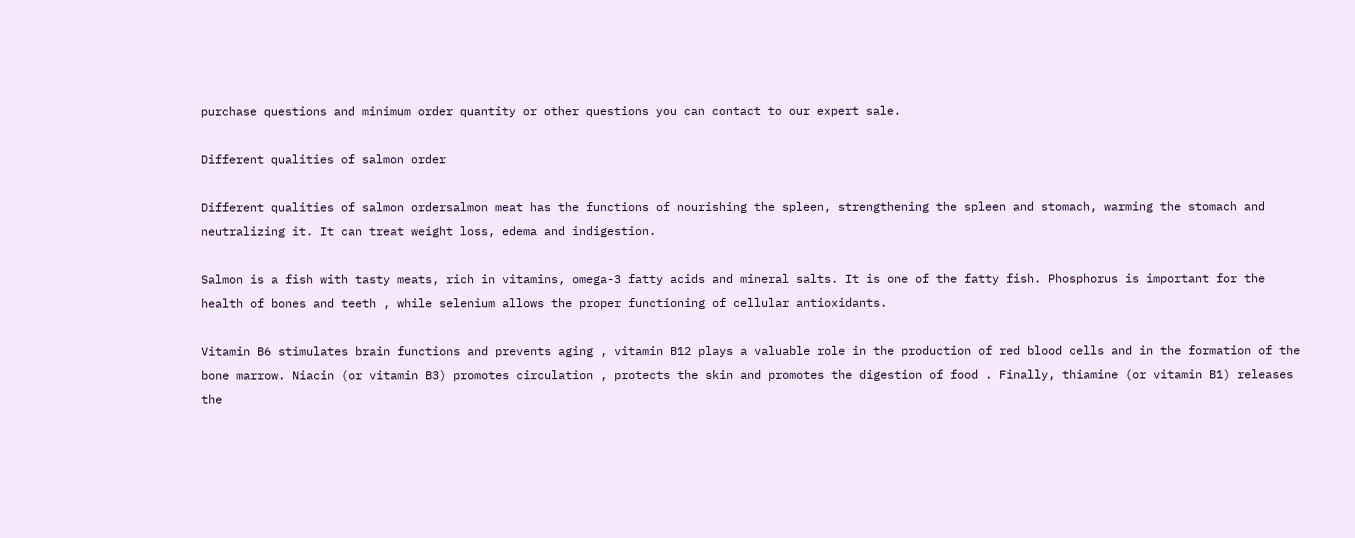purchase questions and minimum order quantity or other questions you can contact to our expert sale.

Different qualities of salmon order

Different qualities of salmon ordersalmon meat has the functions of nourishing the spleen, strengthening the spleen and stomach, warming the stomach and neutralizing it. It can treat weight loss, edema and indigestion.

Salmon is a fish with tasty meats, rich in vitamins, omega-3 fatty acids and mineral salts. It is one of the fatty fish. Phosphorus is important for the health of bones and teeth , while selenium allows the proper functioning of cellular antioxidants.

Vitamin B6 stimulates brain functions and prevents aging , vitamin B12 plays a valuable role in the production of red blood cells and in the formation of the bone marrow. Niacin (or vitamin B3) promotes circulation , protects the skin and promotes the digestion of food . Finally, thiamine (or vitamin B1) releases the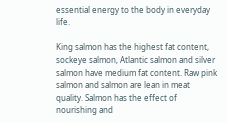essential energy to the body in everyday life.

King salmon has the highest fat content, sockeye salmon, Atlantic salmon and silver salmon have medium fat content. Raw pink salmon and salmon are lean in meat quality. Salmon has the effect of nourishing and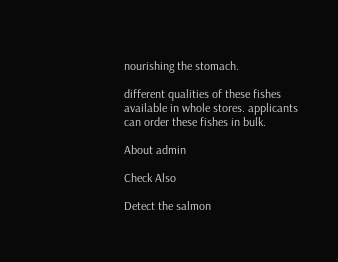nourishing the stomach.

different qualities of these fishes available in whole stores. applicants can order these fishes in bulk.

About admin

Check Also

Detect the salmon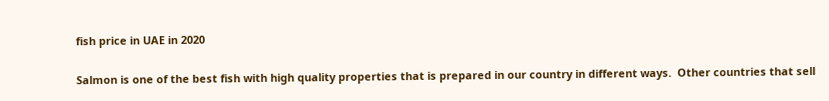fish price in UAE in 2020

Salmon is one of the best fish with high quality properties that is prepared in our country in different ways.  Other countries that sell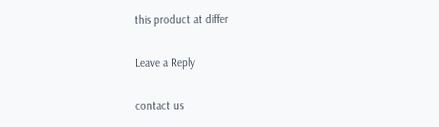this product at differ

Leave a Reply

contact us